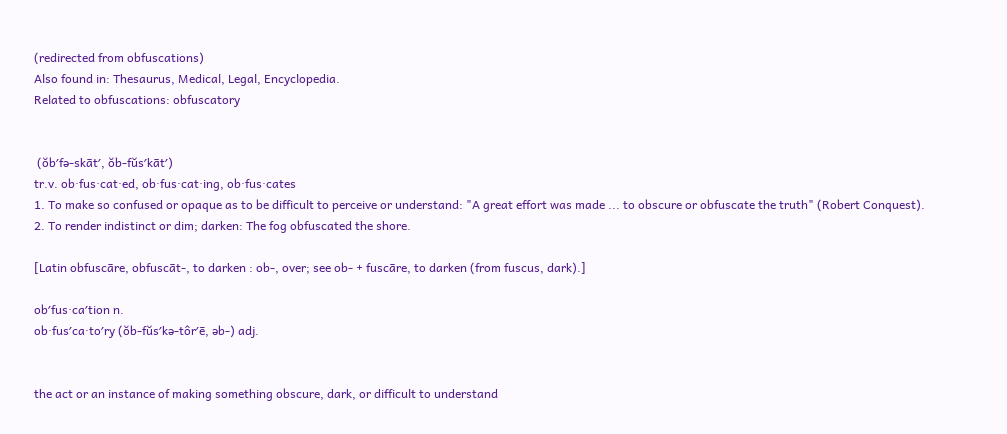(redirected from obfuscations)
Also found in: Thesaurus, Medical, Legal, Encyclopedia.
Related to obfuscations: obfuscatory


 (ŏb′fə-skāt′, ŏb-fŭs′kāt′)
tr.v. ob·fus·cat·ed, ob·fus·cat·ing, ob·fus·cates
1. To make so confused or opaque as to be difficult to perceive or understand: "A great effort was made ... to obscure or obfuscate the truth" (Robert Conquest).
2. To render indistinct or dim; darken: The fog obfuscated the shore.

[Latin obfuscāre, obfuscāt-, to darken : ob-, over; see ob- + fuscāre, to darken (from fuscus, dark).]

ob′fus·ca′tion n.
ob·fus′ca·to′ry (ŏb-fŭs′kə-tôr′ē, əb-) adj.


the act or an instance of making something obscure, dark, or difficult to understand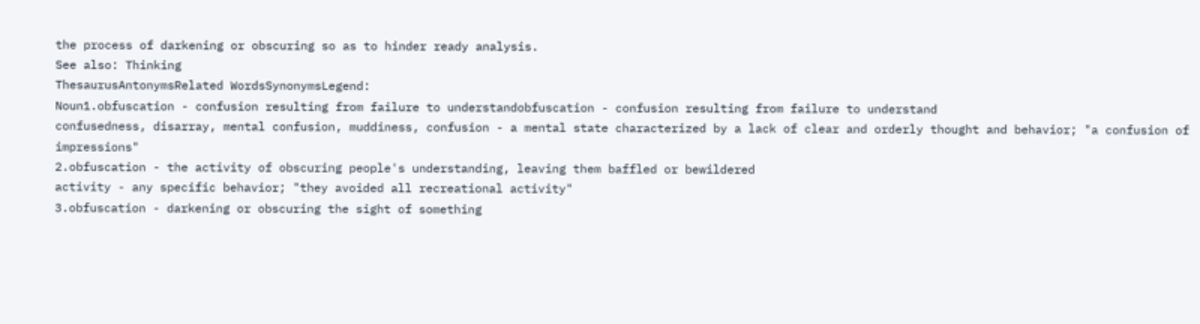the process of darkening or obscuring so as to hinder ready analysis.
See also: Thinking
ThesaurusAntonymsRelated WordsSynonymsLegend:
Noun1.obfuscation - confusion resulting from failure to understandobfuscation - confusion resulting from failure to understand
confusedness, disarray, mental confusion, muddiness, confusion - a mental state characterized by a lack of clear and orderly thought and behavior; "a confusion of impressions"
2.obfuscation - the activity of obscuring people's understanding, leaving them baffled or bewildered
activity - any specific behavior; "they avoided all recreational activity"
3.obfuscation - darkening or obscuring the sight of something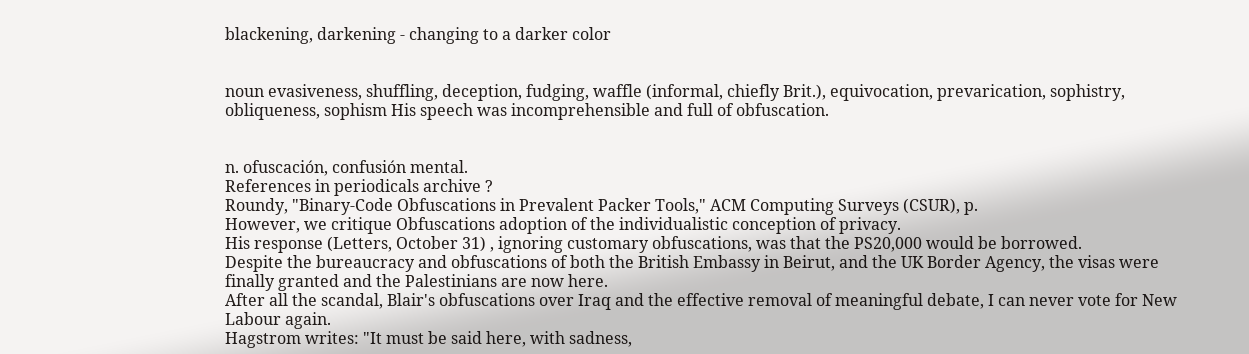blackening, darkening - changing to a darker color


noun evasiveness, shuffling, deception, fudging, waffle (informal, chiefly Brit.), equivocation, prevarication, sophistry, obliqueness, sophism His speech was incomprehensible and full of obfuscation.


n. ofuscación, confusión mental.
References in periodicals archive ?
Roundy, "Binary-Code Obfuscations in Prevalent Packer Tools," ACM Computing Surveys (CSUR), p.
However, we critique Obfuscations adoption of the individualistic conception of privacy.
His response (Letters, October 31) , ignoring customary obfuscations, was that the PS20,000 would be borrowed.
Despite the bureaucracy and obfuscations of both the British Embassy in Beirut, and the UK Border Agency, the visas were finally granted and the Palestinians are now here.
After all the scandal, Blair's obfuscations over Iraq and the effective removal of meaningful debate, I can never vote for New Labour again.
Hagstrom writes: "It must be said here, with sadness,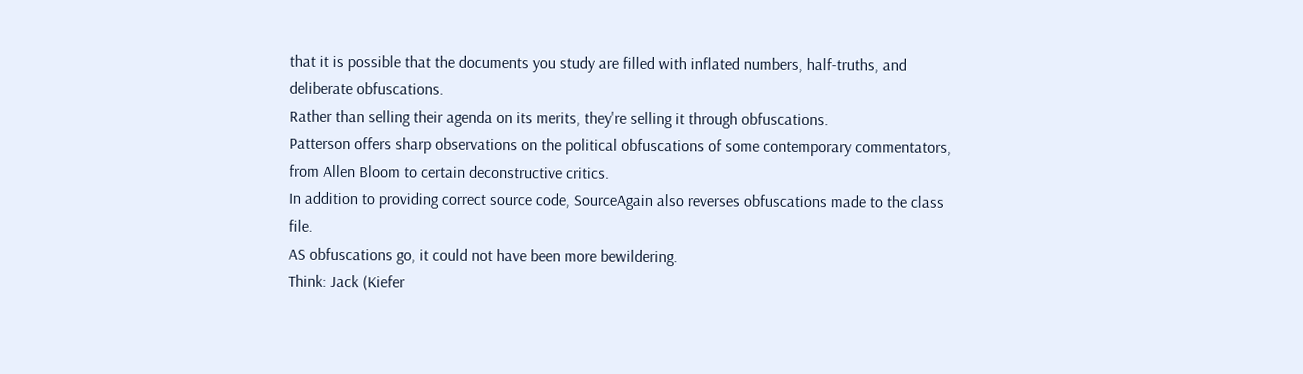that it is possible that the documents you study are filled with inflated numbers, half-truths, and deliberate obfuscations.
Rather than selling their agenda on its merits, they're selling it through obfuscations.
Patterson offers sharp observations on the political obfuscations of some contemporary commentators, from Allen Bloom to certain deconstructive critics.
In addition to providing correct source code, SourceAgain also reverses obfuscations made to the class file.
AS obfuscations go, it could not have been more bewildering.
Think: Jack (Kiefer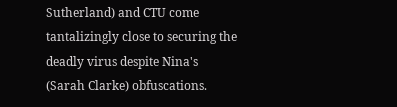Sutherland) and CTU come tantalizingly close to securing the deadly virus despite Nina's (Sarah Clarke) obfuscations.